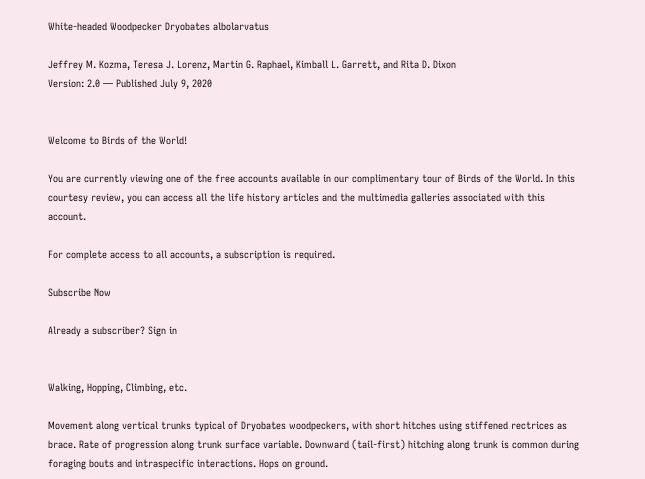White-headed Woodpecker Dryobates albolarvatus

Jeffrey M. Kozma, Teresa J. Lorenz, Martin G. Raphael, Kimball L. Garrett, and Rita D. Dixon
Version: 2.0 — Published July 9, 2020


Welcome to Birds of the World!

You are currently viewing one of the free accounts available in our complimentary tour of Birds of the World. In this courtesy review, you can access all the life history articles and the multimedia galleries associated with this account.

For complete access to all accounts, a subscription is required.

Subscribe Now

Already a subscriber? Sign in


Walking, Hopping, Climbing, etc.

Movement along vertical trunks typical of Dryobates woodpeckers, with short hitches using stiffened rectrices as brace. Rate of progression along trunk surface variable. Downward (tail-first) hitching along trunk is common during foraging bouts and intraspecific interactions. Hops on ground.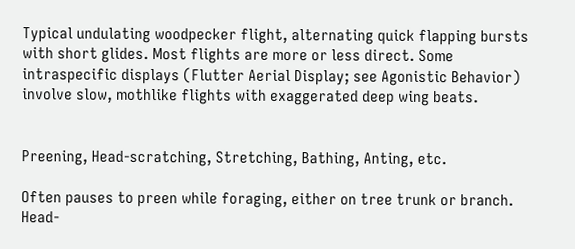Typical undulating woodpecker flight, alternating quick flapping bursts with short glides. Most flights are more or less direct. Some intraspecific displays (Flutter Aerial Display; see Agonistic Behavior) involve slow, mothlike flights with exaggerated deep wing beats.


Preening, Head-scratching, Stretching, Bathing, Anting, etc.

Often pauses to preen while foraging, either on tree trunk or branch. Head-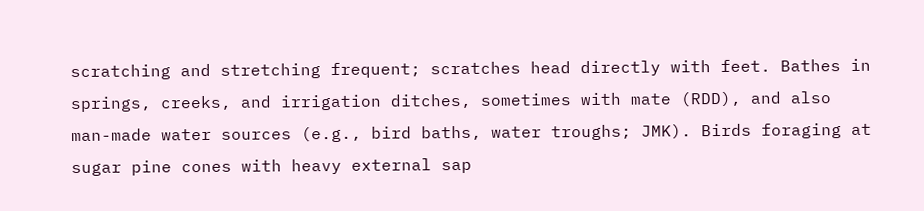scratching and stretching frequent; scratches head directly with feet. Bathes in springs, creeks, and irrigation ditches, sometimes with mate (RDD), and also man-made water sources (e.g., bird baths, water troughs; JMK). Birds foraging at sugar pine cones with heavy external sap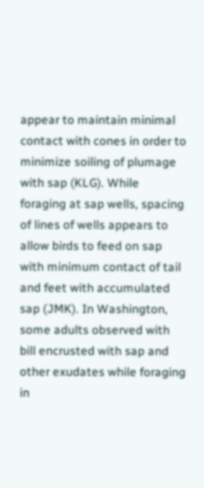appear to maintain minimal contact with cones in order to minimize soiling of plumage with sap (KLG). While foraging at sap wells, spacing of lines of wells appears to allow birds to feed on sap with minimum contact of tail and feet with accumulated sap (JMK). In Washington, some adults observed with bill encrusted with sap and other exudates while foraging in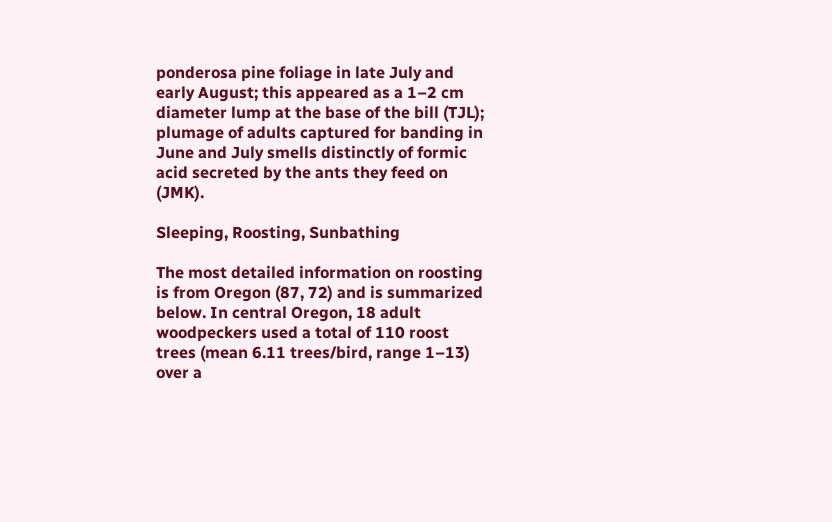ponderosa pine foliage in late July and early August; this appeared as a 1–2 cm diameter lump at the base of the bill (TJL); plumage of adults captured for banding in June and July smells distinctly of formic acid secreted by the ants they feed on (JMK).

Sleeping, Roosting, Sunbathing

The most detailed information on roosting is from Oregon (87, 72) and is summarized below. In central Oregon, 18 adult woodpeckers used a total of 110 roost trees (mean 6.11 trees/bird, range 1–13) over a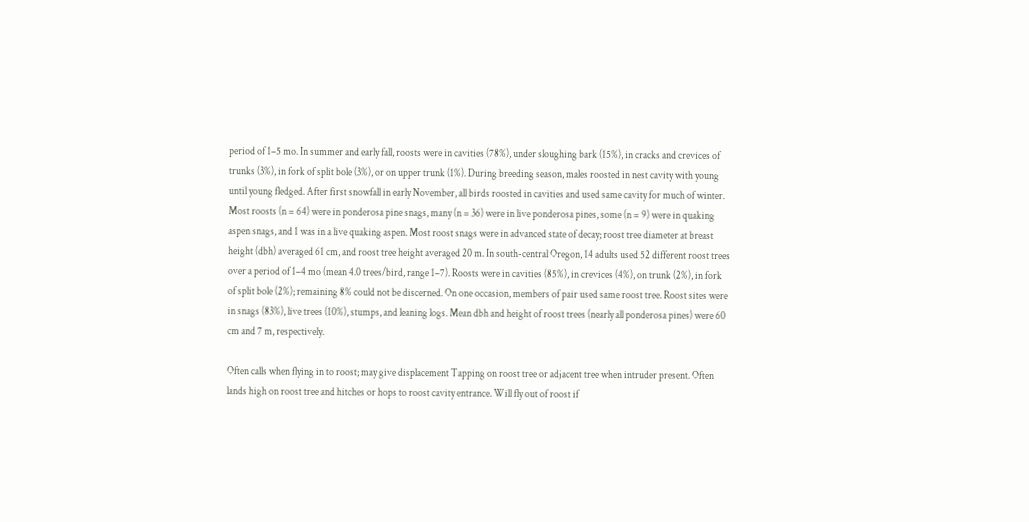period of 1–5 mo. In summer and early fall, roosts were in cavities (78%), under sloughing bark (15%), in cracks and crevices of trunks (3%), in fork of split bole (3%), or on upper trunk (1%). During breeding season, males roosted in nest cavity with young until young fledged. After first snowfall in early November, all birds roosted in cavities and used same cavity for much of winter. Most roosts (n = 64) were in ponderosa pine snags, many (n = 36) were in live ponderosa pines, some (n = 9) were in quaking aspen snags, and 1 was in a live quaking aspen. Most roost snags were in advanced state of decay; roost tree diameter at breast height (dbh) averaged 61 cm, and roost tree height averaged 20 m. In south-central Oregon, 14 adults used 52 different roost trees over a period of 1–4 mo (mean 4.0 trees/bird, range 1–7). Roosts were in cavities (85%), in crevices (4%), on trunk (2%), in fork of split bole (2%); remaining 8% could not be discerned. On one occasion, members of pair used same roost tree. Roost sites were in snags (83%), live trees (10%), stumps, and leaning logs. Mean dbh and height of roost trees (nearly all ponderosa pines) were 60 cm and 7 m, respectively.

Often calls when flying in to roost; may give displacement Tapping on roost tree or adjacent tree when intruder present. Often lands high on roost tree and hitches or hops to roost cavity entrance. Will fly out of roost if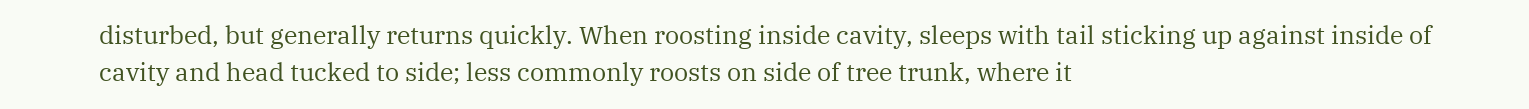disturbed, but generally returns quickly. When roosting inside cavity, sleeps with tail sticking up against inside of cavity and head tucked to side; less commonly roosts on side of tree trunk, where it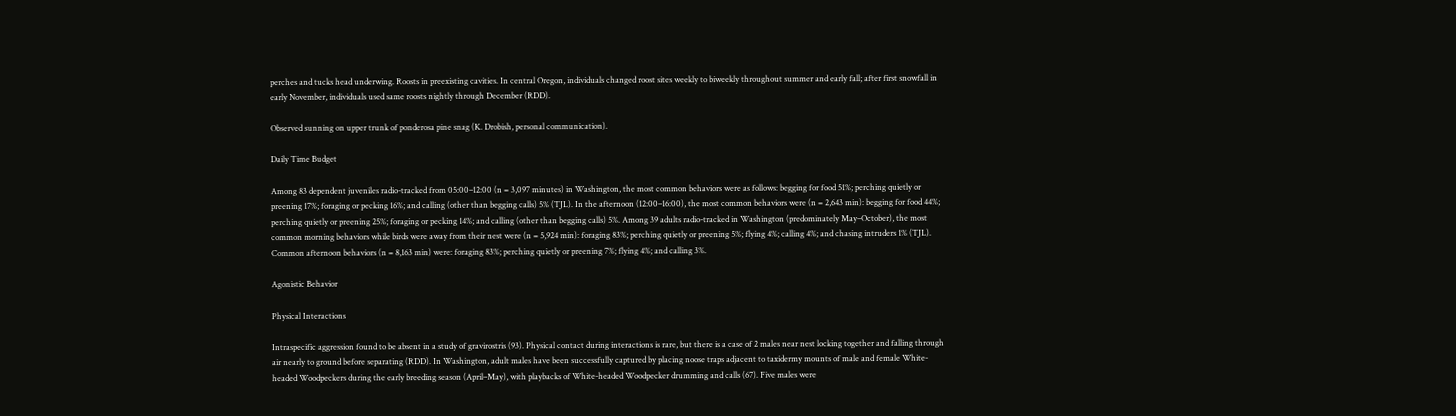perches and tucks head underwing. Roosts in preexisting cavities. In central Oregon, individuals changed roost sites weekly to biweekly throughout summer and early fall; after first snowfall in early November, individuals used same roosts nightly through December (RDD).

Observed sunning on upper trunk of ponderosa pine snag (K. Drobish, personal communication).

Daily Time Budget

Among 83 dependent juveniles radio-tracked from 05:00–12:00 (n = 3,097 minutes) in Washington, the most common behaviors were as follows: begging for food 51%; perching quietly or preening 17%; foraging or pecking 16%; and calling (other than begging calls) 5% (TJL). In the afternoon (12:00–16:00), the most common behaviors were (n = 2,643 min): begging for food 44%; perching quietly or preening 25%; foraging or pecking 14%; and calling (other than begging calls) 5%. Among 39 adults radio-tracked in Washington (predominately May–October), the most common morning behaviors while birds were away from their nest were (n = 5,924 min): foraging 83%; perching quietly or preening 5%; flying 4%; calling 4%; and chasing intruders 1% (TJL). Common afternoon behaviors (n = 8,163 min) were: foraging 83%; perching quietly or preening 7%; flying 4%; and calling 3%.

Agonistic Behavior

Physical Interactions

Intraspecific aggression found to be absent in a study of gravirostris (93). Physical contact during interactions is rare, but there is a case of 2 males near nest locking together and falling through air nearly to ground before separating (RDD). In Washington, adult males have been successfully captured by placing noose traps adjacent to taxidermy mounts of male and female White-headed Woodpeckers during the early breeding season (April–May), with playbacks of White-headed Woodpecker drumming and calls (67). Five males were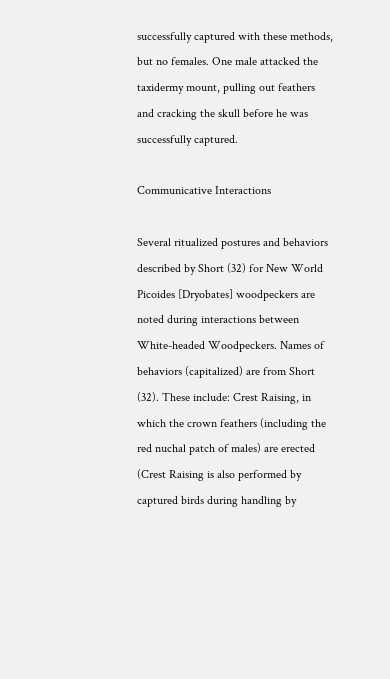successfully captured with these methods, but no females. One male attacked the taxidermy mount, pulling out feathers and cracking the skull before he was successfully captured.

Communicative Interactions

Several ritualized postures and behaviors described by Short (32) for New World Picoides [Dryobates] woodpeckers are noted during interactions between White-headed Woodpeckers. Names of behaviors (capitalized) are from Short (32). These include: Crest Raising, in which the crown feathers (including the red nuchal patch of males) are erected (Crest Raising is also performed by captured birds during handling by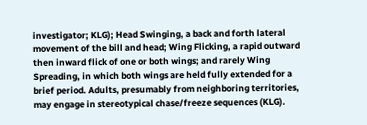investigator; KLG); Head Swinging, a back and forth lateral movement of the bill and head; Wing Flicking, a rapid outward then inward flick of one or both wings; and rarely Wing Spreading, in which both wings are held fully extended for a brief period. Adults, presumably from neighboring territories, may engage in stereotypical chase/freeze sequences (KLG).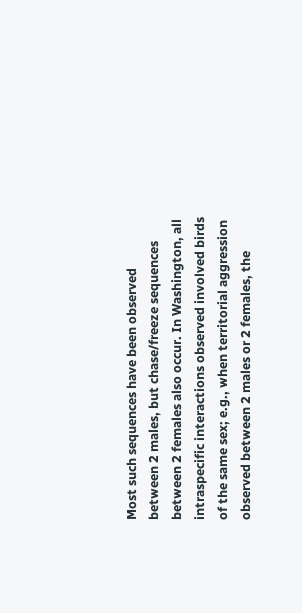Most such sequences have been observed between 2 males, but chase/freeze sequences between 2 females also occur. In Washington, all intraspecific interactions observed involved birds of the same sex; e.g., when territorial aggression observed between 2 males or 2 females, the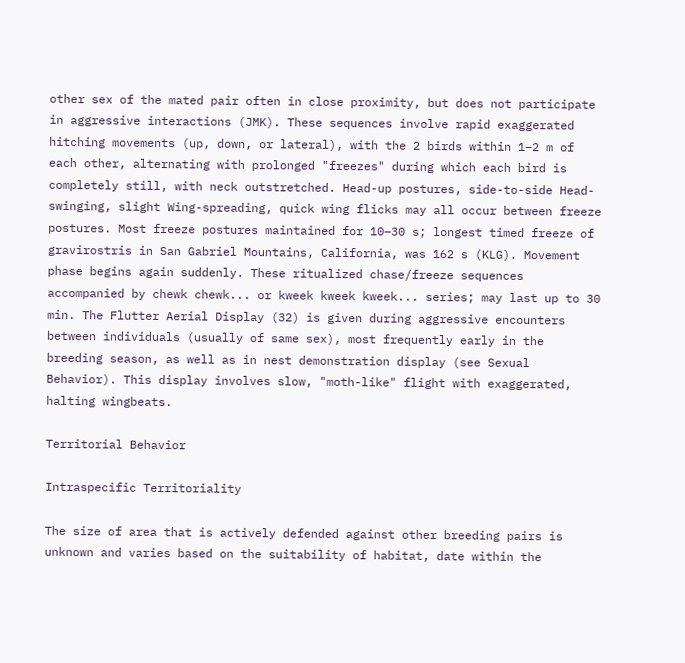other sex of the mated pair often in close proximity, but does not participate in aggressive interactions (JMK). These sequences involve rapid exaggerated hitching movements (up, down, or lateral), with the 2 birds within 1–2 m of each other, alternating with prolonged "freezes" during which each bird is completely still, with neck outstretched. Head-up postures, side-to-side Head-swinging, slight Wing-spreading, quick wing flicks may all occur between freeze postures. Most freeze postures maintained for 10–30 s; longest timed freeze of gravirostris in San Gabriel Mountains, California, was 162 s (KLG). Movement phase begins again suddenly. These ritualized chase/freeze sequences accompanied by chewk chewk... or kweek kweek kweek... series; may last up to 30 min. The Flutter Aerial Display (32) is given during aggressive encounters between individuals (usually of same sex), most frequently early in the breeding season, as well as in nest demonstration display (see Sexual Behavior). This display involves slow, "moth-like" flight with exaggerated, halting wingbeats.

Territorial Behavior

Intraspecific Territoriality

The size of area that is actively defended against other breeding pairs is unknown and varies based on the suitability of habitat, date within the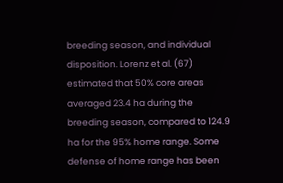breeding season, and individual disposition. Lorenz et al. (67) estimated that 50% core areas averaged 23.4 ha during the breeding season, compared to 124.9 ha for the 95% home range. Some defense of home range has been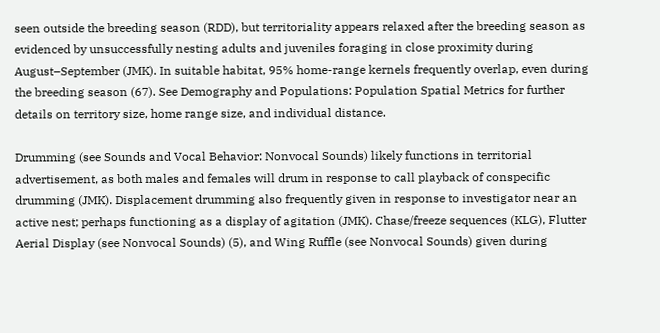seen outside the breeding season (RDD), but territoriality appears relaxed after the breeding season as evidenced by unsuccessfully nesting adults and juveniles foraging in close proximity during August–September (JMK). In suitable habitat, 95% home-range kernels frequently overlap, even during the breeding season (67). See Demography and Populations: Population Spatial Metrics for further details on territory size, home range size, and individual distance.

Drumming (see Sounds and Vocal Behavior: Nonvocal Sounds) likely functions in territorial advertisement, as both males and females will drum in response to call playback of conspecific drumming (JMK). Displacement drumming also frequently given in response to investigator near an active nest; perhaps functioning as a display of agitation (JMK). Chase/freeze sequences (KLG), Flutter Aerial Display (see Nonvocal Sounds) (5), and Wing Ruffle (see Nonvocal Sounds) given during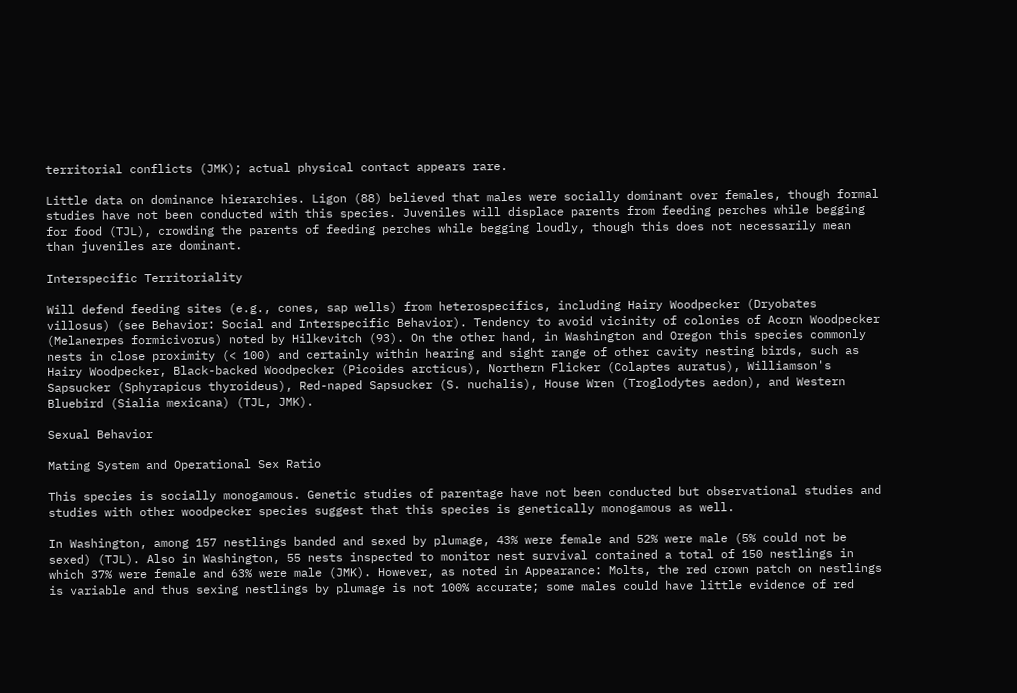territorial conflicts (JMK); actual physical contact appears rare.

Little data on dominance hierarchies. Ligon (88) believed that males were socially dominant over females, though formal studies have not been conducted with this species. Juveniles will displace parents from feeding perches while begging for food (TJL), crowding the parents of feeding perches while begging loudly, though this does not necessarily mean than juveniles are dominant.

Interspecific Territoriality

Will defend feeding sites (e.g., cones, sap wells) from heterospecifics, including Hairy Woodpecker (Dryobates villosus) (see Behavior: Social and Interspecific Behavior). Tendency to avoid vicinity of colonies of Acorn Woodpecker (Melanerpes formicivorus) noted by Hilkevitch (93). On the other hand, in Washington and Oregon this species commonly nests in close proximity (< 100) and certainly within hearing and sight range of other cavity nesting birds, such as Hairy Woodpecker, Black-backed Woodpecker (Picoides arcticus), Northern Flicker (Colaptes auratus), Williamson's Sapsucker (Sphyrapicus thyroideus), Red-naped Sapsucker (S. nuchalis), House Wren (Troglodytes aedon), and Western Bluebird (Sialia mexicana) (TJL, JMK).

Sexual Behavior

Mating System and Operational Sex Ratio

This species is socially monogamous. Genetic studies of parentage have not been conducted but observational studies and studies with other woodpecker species suggest that this species is genetically monogamous as well.

In Washington, among 157 nestlings banded and sexed by plumage, 43% were female and 52% were male (5% could not be sexed) (TJL). Also in Washington, 55 nests inspected to monitor nest survival contained a total of 150 nestlings in which 37% were female and 63% were male (JMK). However, as noted in Appearance: Molts, the red crown patch on nestlings is variable and thus sexing nestlings by plumage is not 100% accurate; some males could have little evidence of red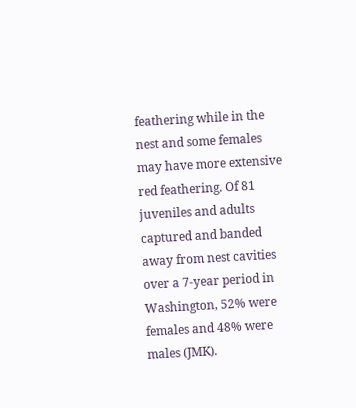feathering while in the nest and some females may have more extensive red feathering. Of 81 juveniles and adults captured and banded away from nest cavities over a 7-year period in Washington, 52% were females and 48% were males (JMK).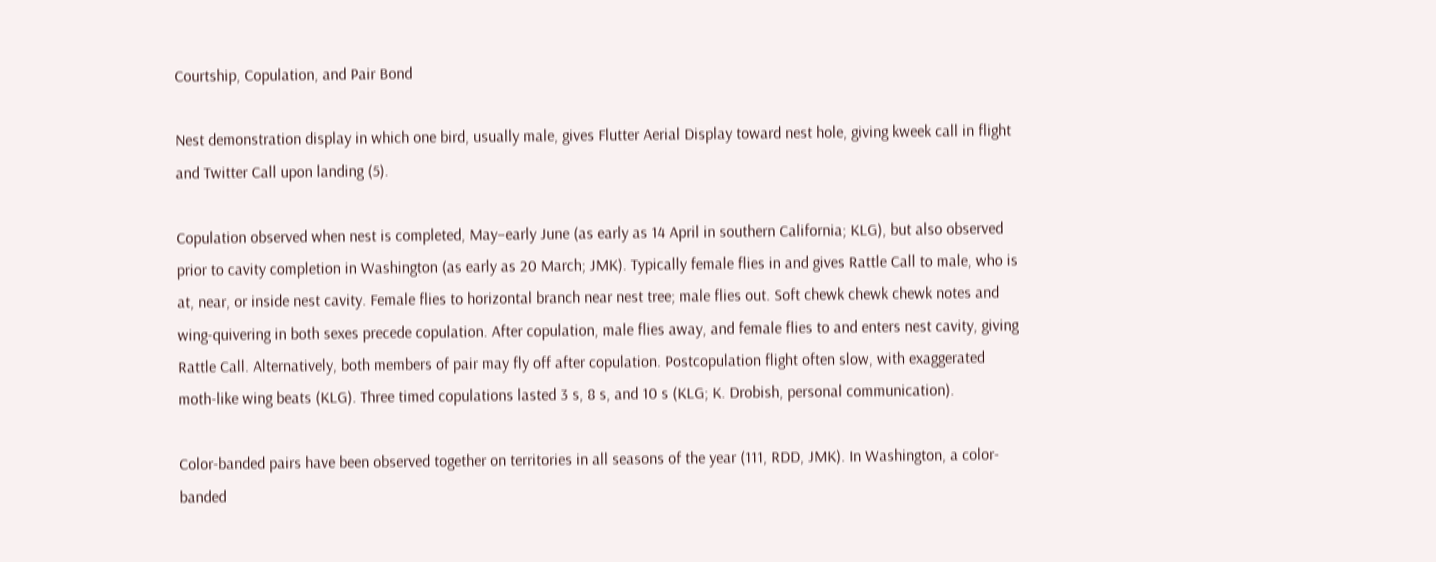Courtship, Copulation, and Pair Bond

Nest demonstration display in which one bird, usually male, gives Flutter Aerial Display toward nest hole, giving kweek call in flight and Twitter Call upon landing (5).

Copulation observed when nest is completed, May–early June (as early as 14 April in southern California; KLG), but also observed prior to cavity completion in Washington (as early as 20 March; JMK). Typically female flies in and gives Rattle Call to male, who is at, near, or inside nest cavity. Female flies to horizontal branch near nest tree; male flies out. Soft chewk chewk chewk notes and wing-quivering in both sexes precede copulation. After copulation, male flies away, and female flies to and enters nest cavity, giving Rattle Call. Alternatively, both members of pair may fly off after copulation. Postcopulation flight often slow, with exaggerated moth-like wing beats (KLG). Three timed copulations lasted 3 s, 8 s, and 10 s (KLG; K. Drobish, personal communication).

Color-banded pairs have been observed together on territories in all seasons of the year (111, RDD, JMK). In Washington, a color-banded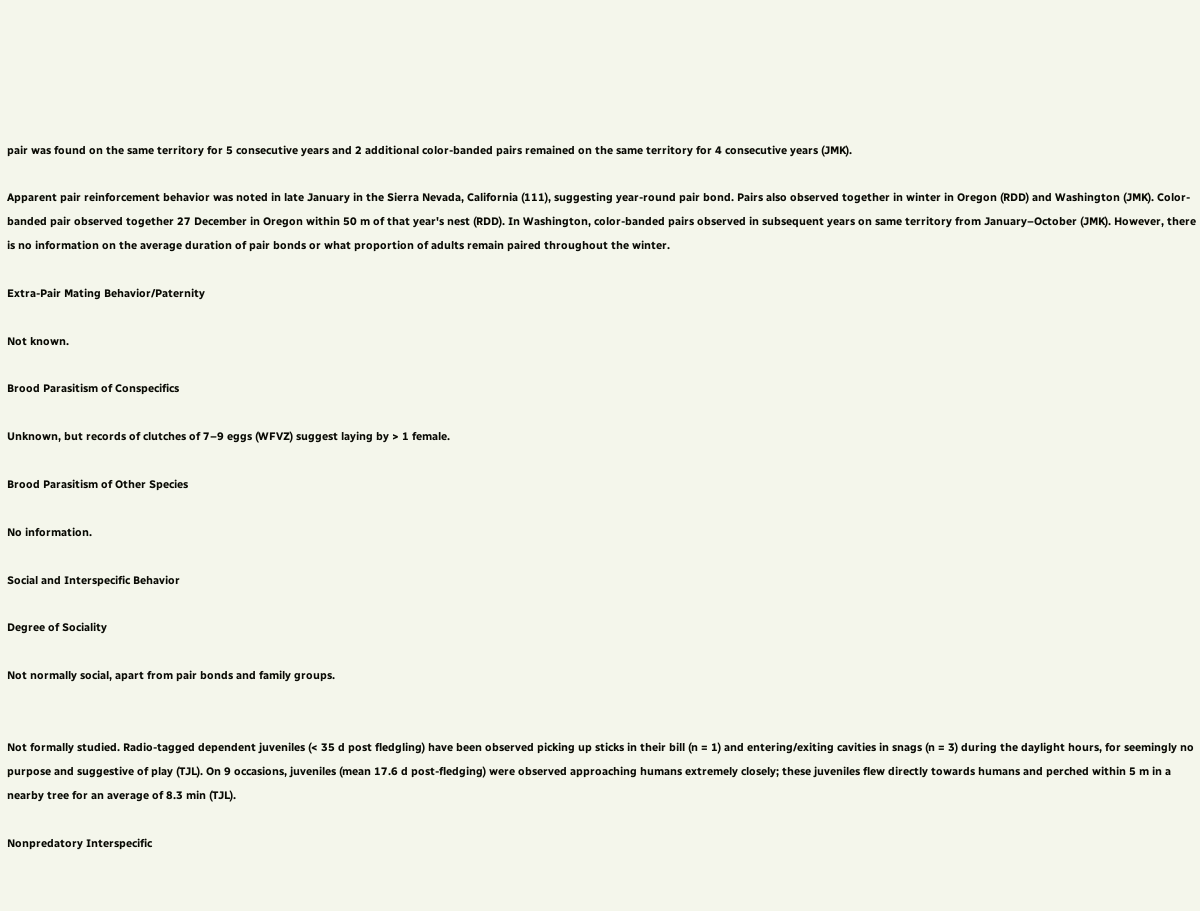pair was found on the same territory for 5 consecutive years and 2 additional color-banded pairs remained on the same territory for 4 consecutive years (JMK).

Apparent pair reinforcement behavior was noted in late January in the Sierra Nevada, California (111), suggesting year-round pair bond. Pairs also observed together in winter in Oregon (RDD) and Washington (JMK). Color-banded pair observed together 27 December in Oregon within 50 m of that year's nest (RDD). In Washington, color-banded pairs observed in subsequent years on same territory from January–October (JMK). However, there is no information on the average duration of pair bonds or what proportion of adults remain paired throughout the winter.

Extra-Pair Mating Behavior/Paternity

Not known.

Brood Parasitism of Conspecifics

Unknown, but records of clutches of 7–9 eggs (WFVZ) suggest laying by > 1 female.

Brood Parasitism of Other Species

No information.

Social and Interspecific Behavior

Degree of Sociality

Not normally social, apart from pair bonds and family groups.


Not formally studied. Radio-tagged dependent juveniles (< 35 d post fledgling) have been observed picking up sticks in their bill (n = 1) and entering/exiting cavities in snags (n = 3) during the daylight hours, for seemingly no purpose and suggestive of play (TJL). On 9 occasions, juveniles (mean 17.6 d post-fledging) were observed approaching humans extremely closely; these juveniles flew directly towards humans and perched within 5 m in a nearby tree for an average of 8.3 min (TJL).

Nonpredatory Interspecific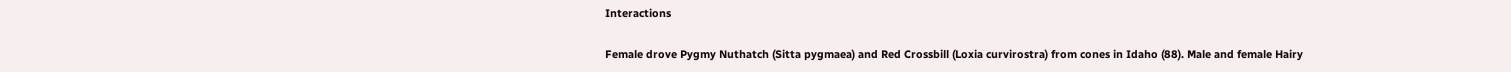Interactions

Female drove Pygmy Nuthatch (Sitta pygmaea) and Red Crossbill (Loxia curvirostra) from cones in Idaho (88). Male and female Hairy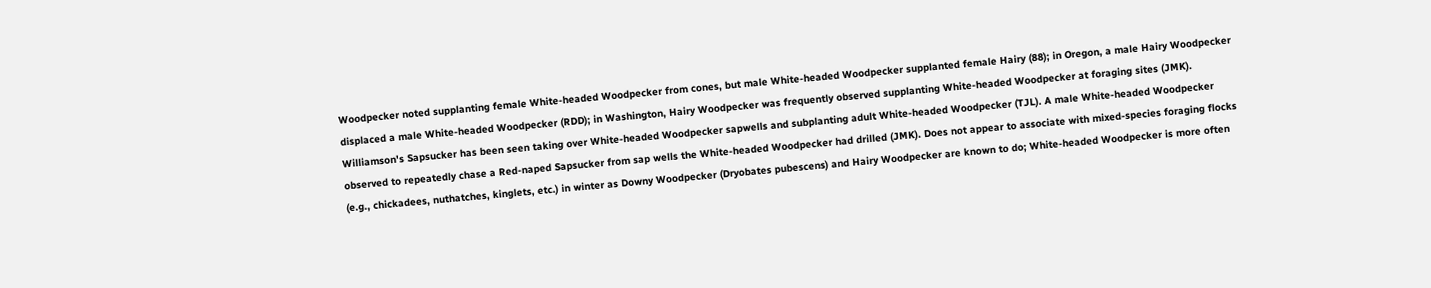Woodpecker noted supplanting female White-headed Woodpecker from cones, but male White-headed Woodpecker supplanted female Hairy (88); in Oregon, a male Hairy Woodpecker displaced a male White-headed Woodpecker (RDD); in Washington, Hairy Woodpecker was frequently observed supplanting White-headed Woodpecker at foraging sites (JMK). Williamson's Sapsucker has been seen taking over White-headed Woodpecker sapwells and subplanting adult White-headed Woodpecker (TJL). A male White-headed Woodpecker observed to repeatedly chase a Red-naped Sapsucker from sap wells the White-headed Woodpecker had drilled (JMK). Does not appear to associate with mixed-species foraging flocks (e.g., chickadees, nuthatches, kinglets, etc.) in winter as Downy Woodpecker (Dryobates pubescens) and Hairy Woodpecker are known to do; White-headed Woodpecker is more often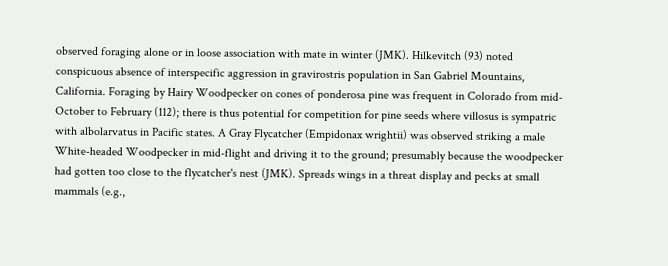observed foraging alone or in loose association with mate in winter (JMK). Hilkevitch (93) noted conspicuous absence of interspecific aggression in gravirostris population in San Gabriel Mountains, California. Foraging by Hairy Woodpecker on cones of ponderosa pine was frequent in Colorado from mid-October to February (112); there is thus potential for competition for pine seeds where villosus is sympatric with albolarvatus in Pacific states. A Gray Flycatcher (Empidonax wrightii) was observed striking a male White-headed Woodpecker in mid-flight and driving it to the ground; presumably because the woodpecker had gotten too close to the flycatcher's nest (JMK). Spreads wings in a threat display and pecks at small mammals (e.g.,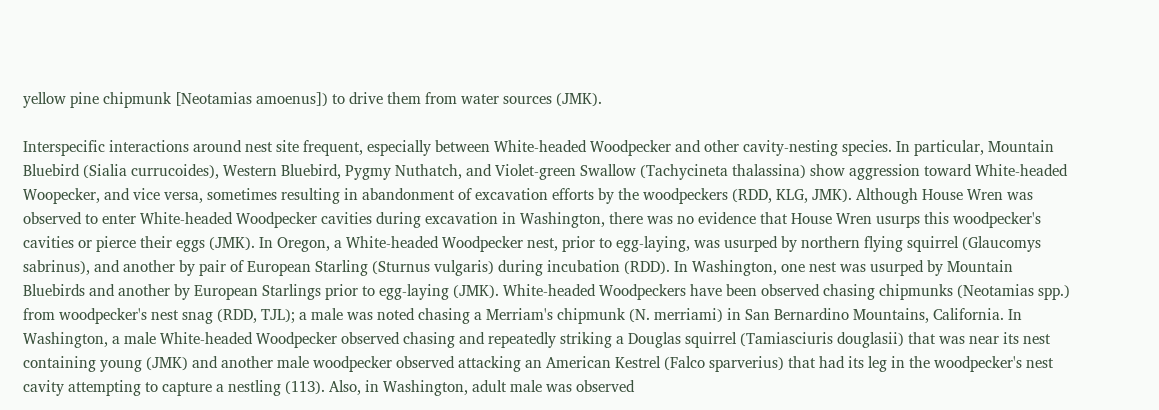yellow pine chipmunk [Neotamias amoenus]) to drive them from water sources (JMK).

Interspecific interactions around nest site frequent, especially between White-headed Woodpecker and other cavity-nesting species. In particular, Mountain Bluebird (Sialia currucoides), Western Bluebird, Pygmy Nuthatch, and Violet-green Swallow (Tachycineta thalassina) show aggression toward White-headed Woopecker, and vice versa, sometimes resulting in abandonment of excavation efforts by the woodpeckers (RDD, KLG, JMK). Although House Wren was observed to enter White-headed Woodpecker cavities during excavation in Washington, there was no evidence that House Wren usurps this woodpecker's cavities or pierce their eggs (JMK). In Oregon, a White-headed Woodpecker nest, prior to egg-laying, was usurped by northern flying squirrel (Glaucomys sabrinus), and another by pair of European Starling (Sturnus vulgaris) during incubation (RDD). In Washington, one nest was usurped by Mountain Bluebirds and another by European Starlings prior to egg-laying (JMK). White-headed Woodpeckers have been observed chasing chipmunks (Neotamias spp.) from woodpecker's nest snag (RDD, TJL); a male was noted chasing a Merriam's chipmunk (N. merriami) in San Bernardino Mountains, California. In Washington, a male White-headed Woodpecker observed chasing and repeatedly striking a Douglas squirrel (Tamiasciuris douglasii) that was near its nest containing young (JMK) and another male woodpecker observed attacking an American Kestrel (Falco sparverius) that had its leg in the woodpecker's nest cavity attempting to capture a nestling (113). Also, in Washington, adult male was observed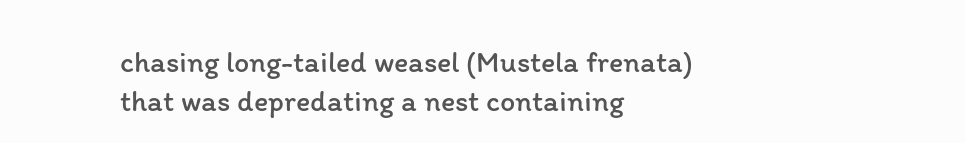chasing long-tailed weasel (Mustela frenata) that was depredating a nest containing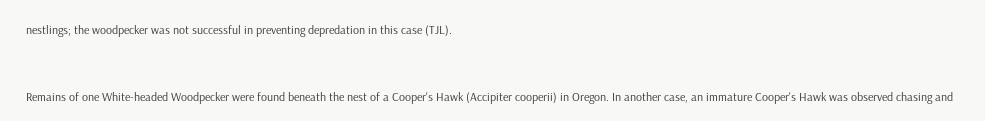nestlings; the woodpecker was not successful in preventing depredation in this case (TJL).


Remains of one White-headed Woodpecker were found beneath the nest of a Cooper's Hawk (Accipiter cooperii) in Oregon. In another case, an immature Cooper's Hawk was observed chasing and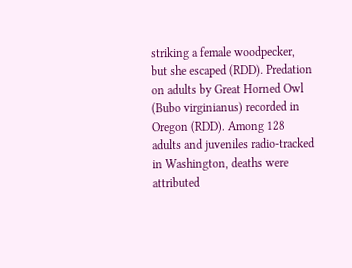striking a female woodpecker, but she escaped (RDD). Predation on adults by Great Horned Owl (Bubo virginianus) recorded in Oregon (RDD). Among 128 adults and juveniles radio-tracked in Washington, deaths were attributed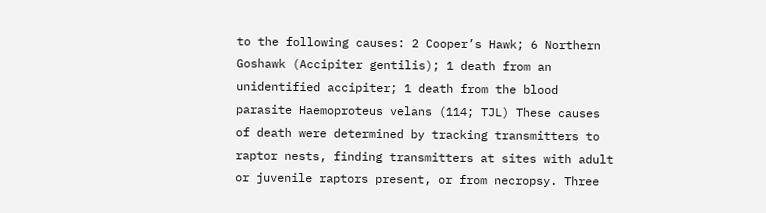to the following causes: 2 Cooper’s Hawk; 6 Northern Goshawk (Accipiter gentilis); 1 death from an unidentified accipiter; 1 death from the blood parasite Haemoproteus velans (114; TJL) These causes of death were determined by tracking transmitters to raptor nests, finding transmitters at sites with adult or juvenile raptors present, or from necropsy. Three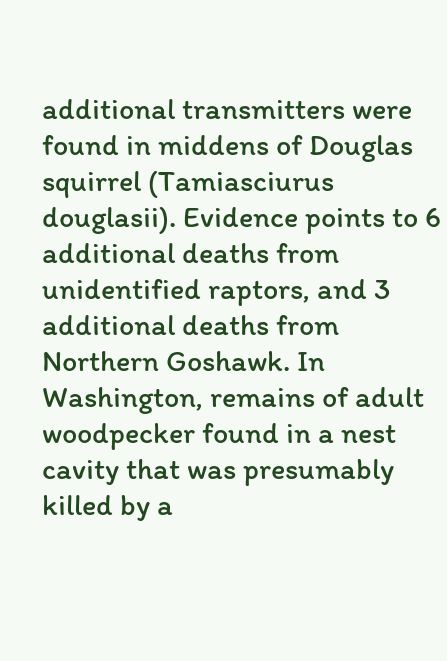additional transmitters were found in middens of Douglas squirrel (Tamiasciurus douglasii). Evidence points to 6 additional deaths from unidentified raptors, and 3 additional deaths from Northern Goshawk. In Washington, remains of adult woodpecker found in a nest cavity that was presumably killed by a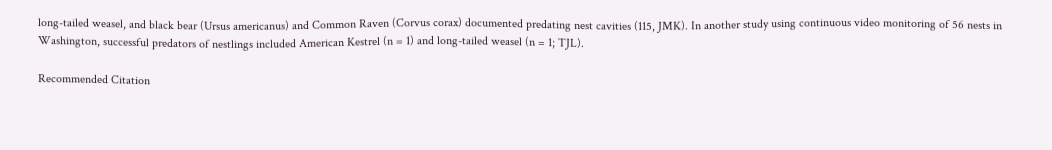long-tailed weasel, and black bear (Ursus americanus) and Common Raven (Corvus corax) documented predating nest cavities (115, JMK). In another study using continuous video monitoring of 56 nests in Washington, successful predators of nestlings included American Kestrel (n = 1) and long-tailed weasel (n = 1; TJL).

Recommended Citation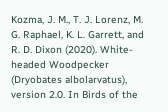Kozma, J. M., T. J. Lorenz, M. G. Raphael, K. L. Garrett, and R. D. Dixon (2020). White-headed Woodpecker (Dryobates albolarvatus), version 2.0. In Birds of the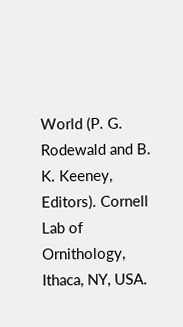World (P. G. Rodewald and B. K. Keeney, Editors). Cornell Lab of Ornithology, Ithaca, NY, USA.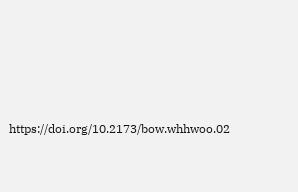https://doi.org/10.2173/bow.whhwoo.02